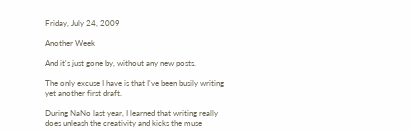Friday, July 24, 2009

Another Week

And it's just gone by, without any new posts.

The only excuse I have is that I've been busily writing yet another first draft.

During NaNo last year, I learned that writing really does unleash the creativity and kicks the muse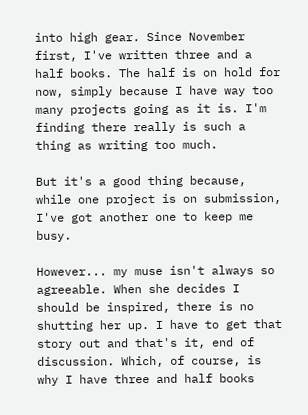into high gear. Since November first, I've written three and a half books. The half is on hold for now, simply because I have way too many projects going as it is. I'm finding there really is such a thing as writing too much.

But it's a good thing because, while one project is on submission, I've got another one to keep me busy.

However... my muse isn't always so agreeable. When she decides I should be inspired, there is no shutting her up. I have to get that story out and that's it, end of discussion. Which, of course, is why I have three and half books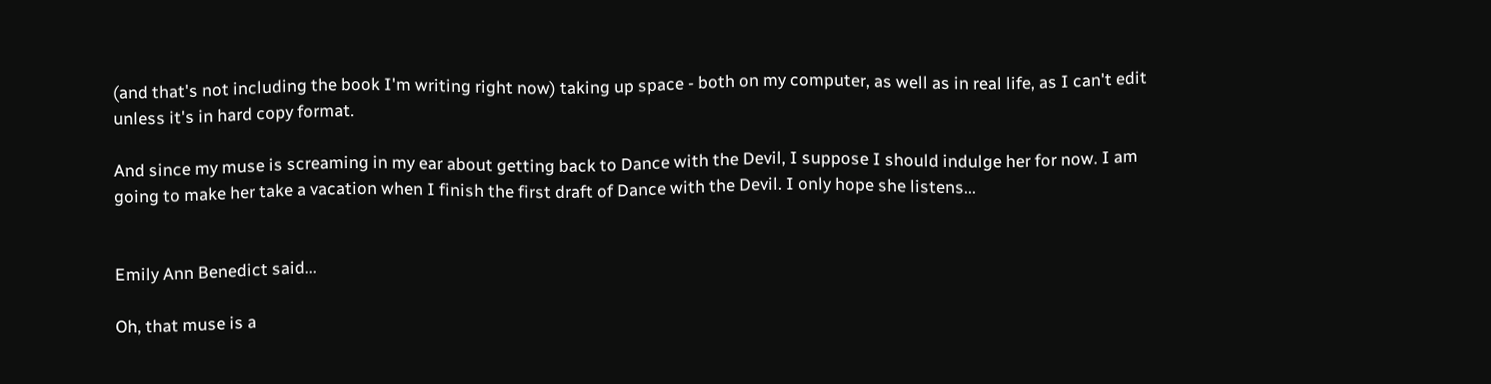(and that's not including the book I'm writing right now) taking up space - both on my computer, as well as in real life, as I can't edit unless it's in hard copy format.

And since my muse is screaming in my ear about getting back to Dance with the Devil, I suppose I should indulge her for now. I am going to make her take a vacation when I finish the first draft of Dance with the Devil. I only hope she listens...


Emily Ann Benedict said...

Oh, that muse is a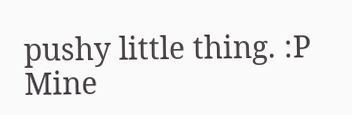pushy little thing. :P
Mine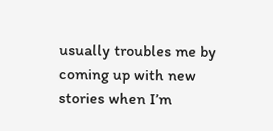usually troubles me by coming up with new stories when I’m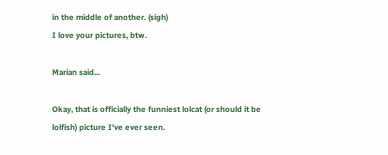in the middle of another. (sigh)
I love your pictures, btw.

Marian said...

Okay, that is officially the funniest lolcat (or should it be lolfish) picture I've ever seen.